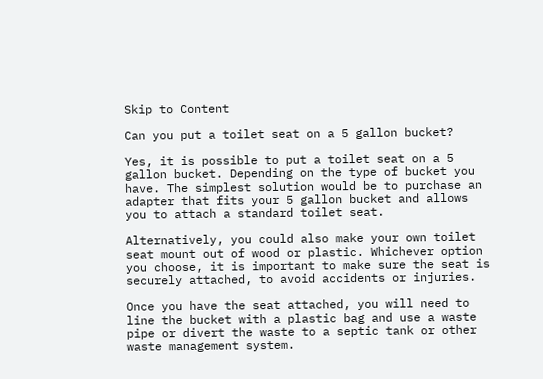Skip to Content

Can you put a toilet seat on a 5 gallon bucket?

Yes, it is possible to put a toilet seat on a 5 gallon bucket. Depending on the type of bucket you have. The simplest solution would be to purchase an adapter that fits your 5 gallon bucket and allows you to attach a standard toilet seat.

Alternatively, you could also make your own toilet seat mount out of wood or plastic. Whichever option you choose, it is important to make sure the seat is securely attached, to avoid accidents or injuries.

Once you have the seat attached, you will need to line the bucket with a plastic bag and use a waste pipe or divert the waste to a septic tank or other waste management system.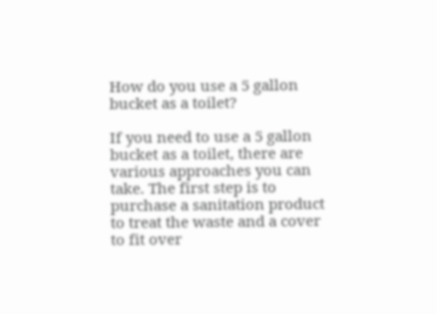How do you use a 5 gallon bucket as a toilet?

If you need to use a 5 gallon bucket as a toilet, there are various approaches you can take. The first step is to purchase a sanitation product to treat the waste and a cover to fit over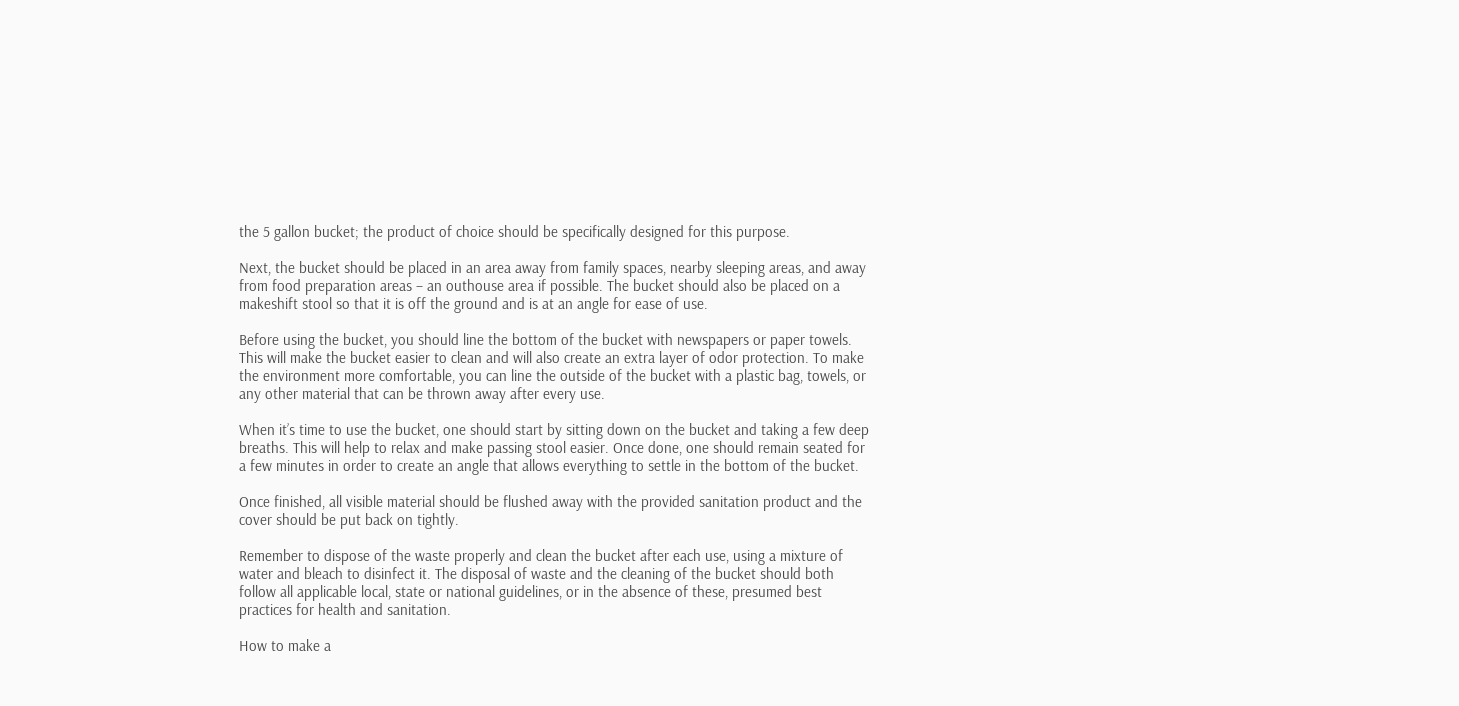the 5 gallon bucket; the product of choice should be specifically designed for this purpose.

Next, the bucket should be placed in an area away from family spaces, nearby sleeping areas, and away from food preparation areas – an outhouse area if possible. The bucket should also be placed on a makeshift stool so that it is off the ground and is at an angle for ease of use.

Before using the bucket, you should line the bottom of the bucket with newspapers or paper towels. This will make the bucket easier to clean and will also create an extra layer of odor protection. To make the environment more comfortable, you can line the outside of the bucket with a plastic bag, towels, or any other material that can be thrown away after every use.

When it’s time to use the bucket, one should start by sitting down on the bucket and taking a few deep breaths. This will help to relax and make passing stool easier. Once done, one should remain seated for a few minutes in order to create an angle that allows everything to settle in the bottom of the bucket.

Once finished, all visible material should be flushed away with the provided sanitation product and the cover should be put back on tightly.

Remember to dispose of the waste properly and clean the bucket after each use, using a mixture of water and bleach to disinfect it. The disposal of waste and the cleaning of the bucket should both follow all applicable local, state or national guidelines, or in the absence of these, presumed best practices for health and sanitation.

How to make a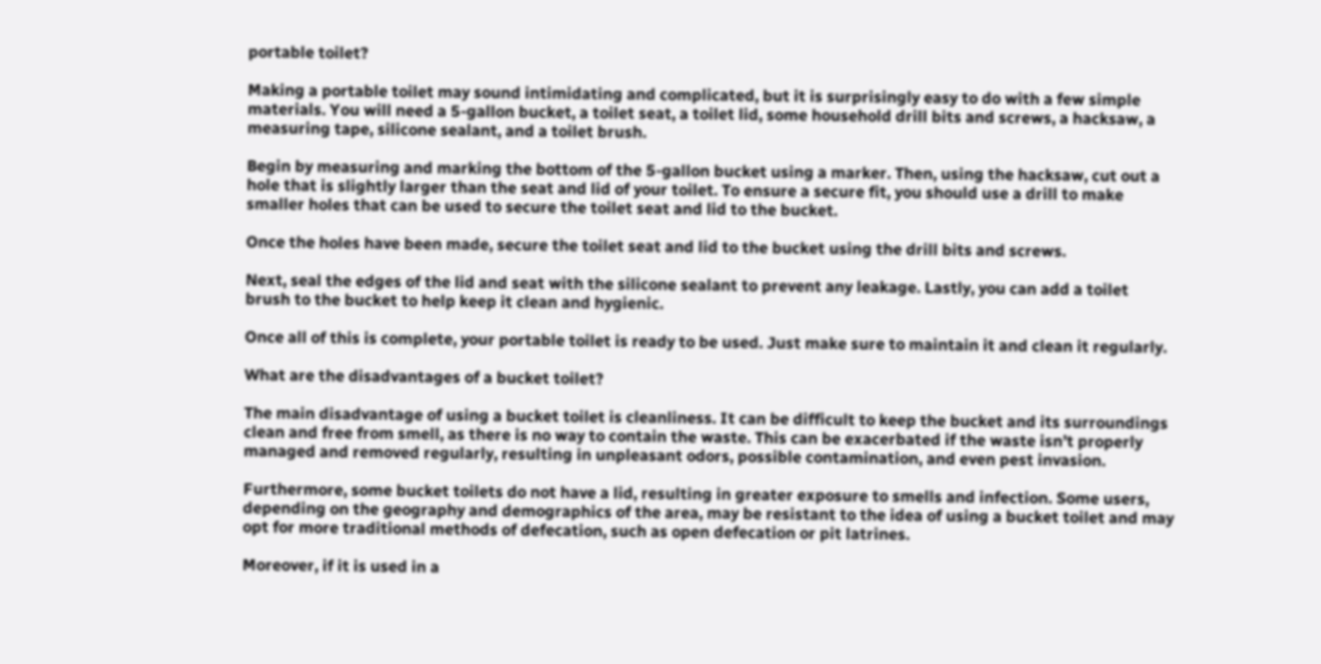portable toilet?

Making a portable toilet may sound intimidating and complicated, but it is surprisingly easy to do with a few simple materials. You will need a 5-gallon bucket, a toilet seat, a toilet lid, some household drill bits and screws, a hacksaw, a measuring tape, silicone sealant, and a toilet brush.

Begin by measuring and marking the bottom of the 5-gallon bucket using a marker. Then, using the hacksaw, cut out a hole that is slightly larger than the seat and lid of your toilet. To ensure a secure fit, you should use a drill to make smaller holes that can be used to secure the toilet seat and lid to the bucket.

Once the holes have been made, secure the toilet seat and lid to the bucket using the drill bits and screws.

Next, seal the edges of the lid and seat with the silicone sealant to prevent any leakage. Lastly, you can add a toilet brush to the bucket to help keep it clean and hygienic.

Once all of this is complete, your portable toilet is ready to be used. Just make sure to maintain it and clean it regularly.

What are the disadvantages of a bucket toilet?

The main disadvantage of using a bucket toilet is cleanliness. It can be difficult to keep the bucket and its surroundings clean and free from smell, as there is no way to contain the waste. This can be exacerbated if the waste isn’t properly managed and removed regularly, resulting in unpleasant odors, possible contamination, and even pest invasion.

Furthermore, some bucket toilets do not have a lid, resulting in greater exposure to smells and infection. Some users, depending on the geography and demographics of the area, may be resistant to the idea of using a bucket toilet and may opt for more traditional methods of defecation, such as open defecation or pit latrines.

Moreover, if it is used in a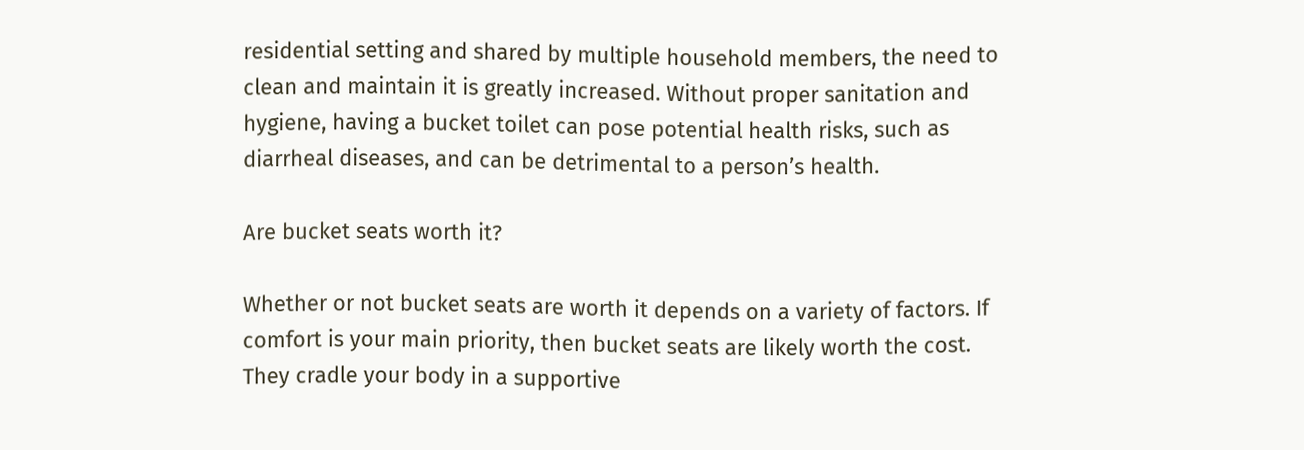residential setting and shared by multiple household members, the need to clean and maintain it is greatly increased. Without proper sanitation and hygiene, having a bucket toilet can pose potential health risks, such as diarrheal diseases, and can be detrimental to a person’s health.

Are bucket seats worth it?

Whether or not bucket seats are worth it depends on a variety of factors. If comfort is your main priority, then bucket seats are likely worth the cost. They cradle your body in a supportive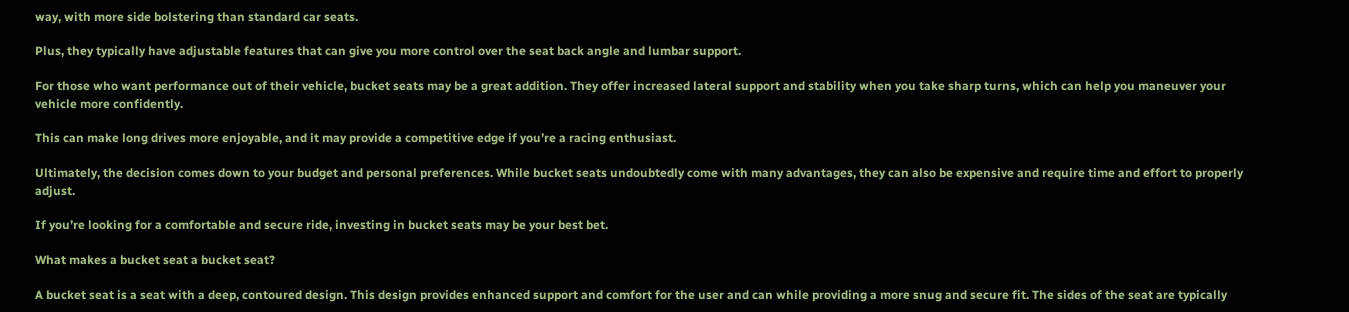way, with more side bolstering than standard car seats.

Plus, they typically have adjustable features that can give you more control over the seat back angle and lumbar support.

For those who want performance out of their vehicle, bucket seats may be a great addition. They offer increased lateral support and stability when you take sharp turns, which can help you maneuver your vehicle more confidently.

This can make long drives more enjoyable, and it may provide a competitive edge if you’re a racing enthusiast.

Ultimately, the decision comes down to your budget and personal preferences. While bucket seats undoubtedly come with many advantages, they can also be expensive and require time and effort to properly adjust.

If you’re looking for a comfortable and secure ride, investing in bucket seats may be your best bet.

What makes a bucket seat a bucket seat?

A bucket seat is a seat with a deep, contoured design. This design provides enhanced support and comfort for the user and can while providing a more snug and secure fit. The sides of the seat are typically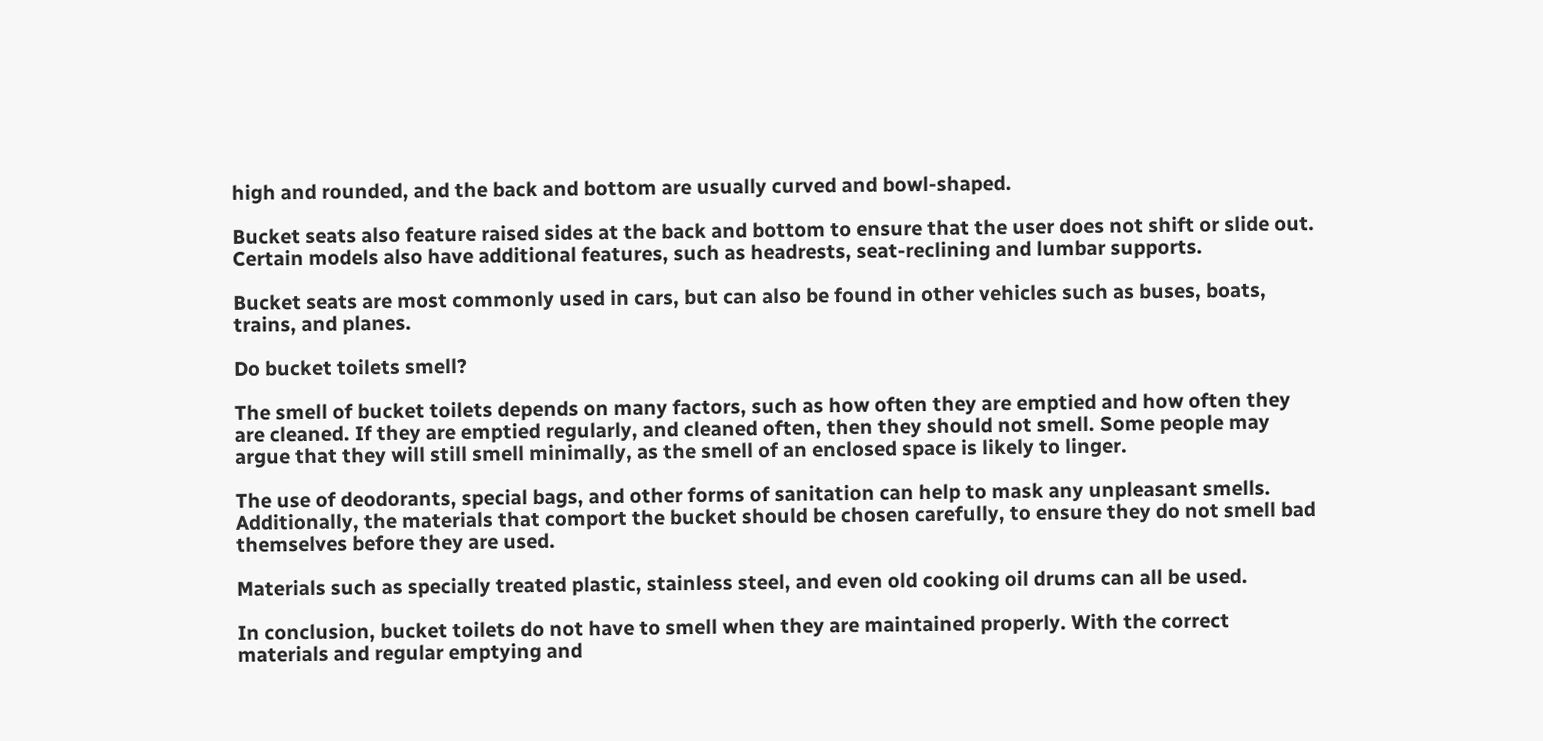high and rounded, and the back and bottom are usually curved and bowl-shaped.

Bucket seats also feature raised sides at the back and bottom to ensure that the user does not shift or slide out. Certain models also have additional features, such as headrests, seat-reclining and lumbar supports.

Bucket seats are most commonly used in cars, but can also be found in other vehicles such as buses, boats, trains, and planes.

Do bucket toilets smell?

The smell of bucket toilets depends on many factors, such as how often they are emptied and how often they are cleaned. If they are emptied regularly, and cleaned often, then they should not smell. Some people may argue that they will still smell minimally, as the smell of an enclosed space is likely to linger.

The use of deodorants, special bags, and other forms of sanitation can help to mask any unpleasant smells. Additionally, the materials that comport the bucket should be chosen carefully, to ensure they do not smell bad themselves before they are used.

Materials such as specially treated plastic, stainless steel, and even old cooking oil drums can all be used.

In conclusion, bucket toilets do not have to smell when they are maintained properly. With the correct materials and regular emptying and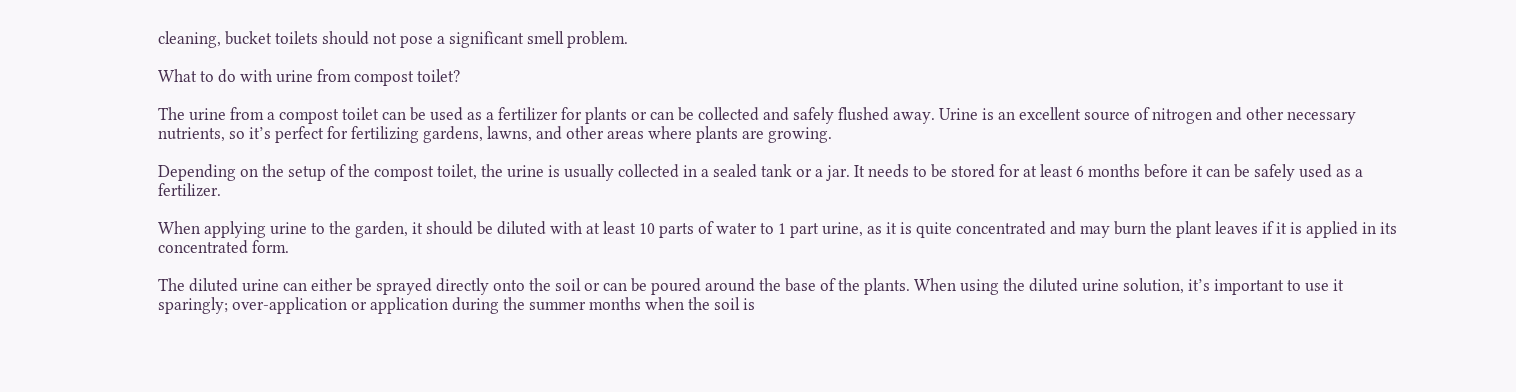cleaning, bucket toilets should not pose a significant smell problem.

What to do with urine from compost toilet?

The urine from a compost toilet can be used as a fertilizer for plants or can be collected and safely flushed away. Urine is an excellent source of nitrogen and other necessary nutrients, so it’s perfect for fertilizing gardens, lawns, and other areas where plants are growing.

Depending on the setup of the compost toilet, the urine is usually collected in a sealed tank or a jar. It needs to be stored for at least 6 months before it can be safely used as a fertilizer.

When applying urine to the garden, it should be diluted with at least 10 parts of water to 1 part urine, as it is quite concentrated and may burn the plant leaves if it is applied in its concentrated form.

The diluted urine can either be sprayed directly onto the soil or can be poured around the base of the plants. When using the diluted urine solution, it’s important to use it sparingly; over-application or application during the summer months when the soil is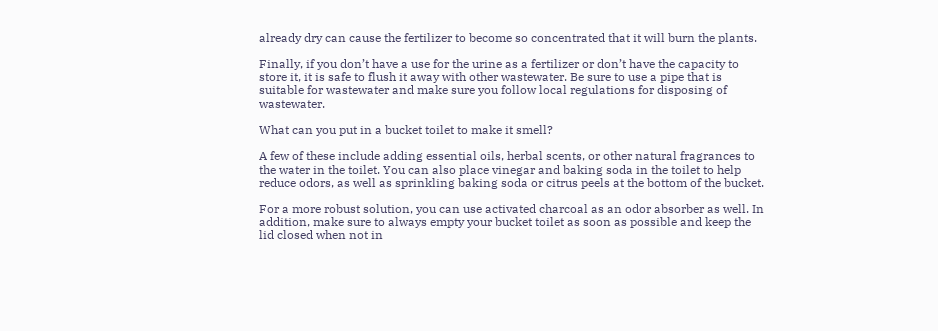already dry can cause the fertilizer to become so concentrated that it will burn the plants.

Finally, if you don’t have a use for the urine as a fertilizer or don’t have the capacity to store it, it is safe to flush it away with other wastewater. Be sure to use a pipe that is suitable for wastewater and make sure you follow local regulations for disposing of wastewater.

What can you put in a bucket toilet to make it smell?

A few of these include adding essential oils, herbal scents, or other natural fragrances to the water in the toilet. You can also place vinegar and baking soda in the toilet to help reduce odors, as well as sprinkling baking soda or citrus peels at the bottom of the bucket.

For a more robust solution, you can use activated charcoal as an odor absorber as well. In addition, make sure to always empty your bucket toilet as soon as possible and keep the lid closed when not in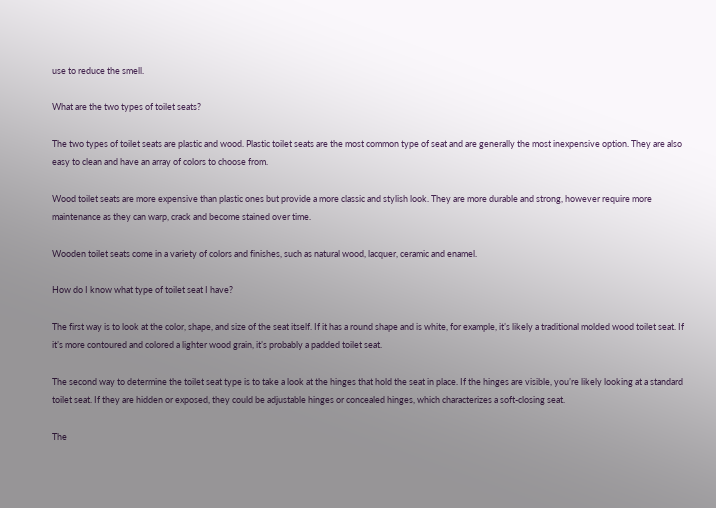use to reduce the smell.

What are the two types of toilet seats?

The two types of toilet seats are plastic and wood. Plastic toilet seats are the most common type of seat and are generally the most inexpensive option. They are also easy to clean and have an array of colors to choose from.

Wood toilet seats are more expensive than plastic ones but provide a more classic and stylish look. They are more durable and strong, however require more maintenance as they can warp, crack and become stained over time.

Wooden toilet seats come in a variety of colors and finishes, such as natural wood, lacquer, ceramic and enamel.

How do I know what type of toilet seat I have?

The first way is to look at the color, shape, and size of the seat itself. If it has a round shape and is white, for example, it’s likely a traditional molded wood toilet seat. If it’s more contoured and colored a lighter wood grain, it’s probably a padded toilet seat.

The second way to determine the toilet seat type is to take a look at the hinges that hold the seat in place. If the hinges are visible, you’re likely looking at a standard toilet seat. If they are hidden or exposed, they could be adjustable hinges or concealed hinges, which characterizes a soft-closing seat.

The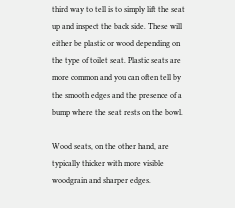third way to tell is to simply lift the seat up and inspect the back side. These will either be plastic or wood depending on the type of toilet seat. Plastic seats are more common and you can often tell by the smooth edges and the presence of a bump where the seat rests on the bowl.

Wood seats, on the other hand, are typically thicker with more visible woodgrain and sharper edges.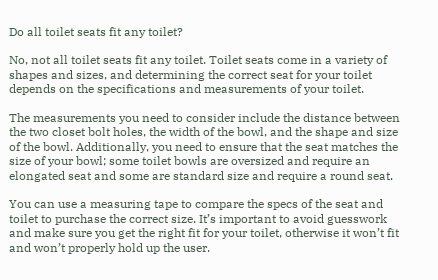Do all toilet seats fit any toilet?

No, not all toilet seats fit any toilet. Toilet seats come in a variety of shapes and sizes, and determining the correct seat for your toilet depends on the specifications and measurements of your toilet.

The measurements you need to consider include the distance between the two closet bolt holes, the width of the bowl, and the shape and size of the bowl. Additionally, you need to ensure that the seat matches the size of your bowl; some toilet bowls are oversized and require an elongated seat and some are standard size and require a round seat.

You can use a measuring tape to compare the specs of the seat and toilet to purchase the correct size. It’s important to avoid guesswork and make sure you get the right fit for your toilet, otherwise it won’t fit and won’t properly hold up the user.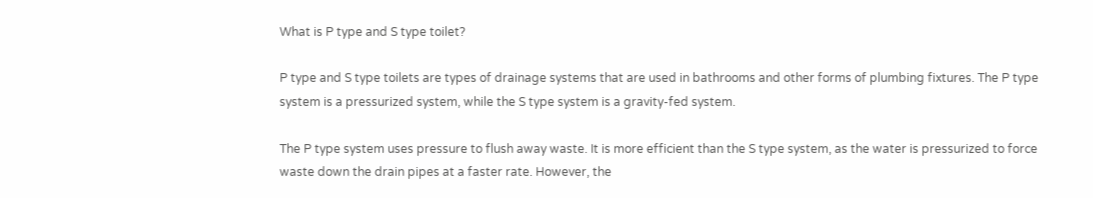What is P type and S type toilet?

P type and S type toilets are types of drainage systems that are used in bathrooms and other forms of plumbing fixtures. The P type system is a pressurized system, while the S type system is a gravity-fed system.

The P type system uses pressure to flush away waste. It is more efficient than the S type system, as the water is pressurized to force waste down the drain pipes at a faster rate. However, the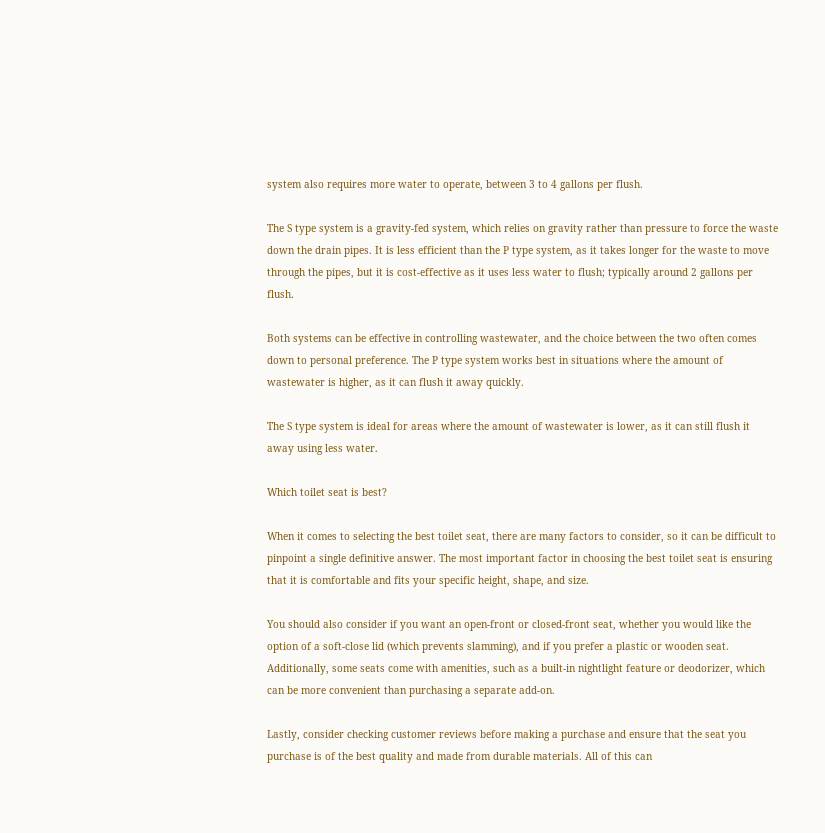system also requires more water to operate, between 3 to 4 gallons per flush.

The S type system is a gravity-fed system, which relies on gravity rather than pressure to force the waste down the drain pipes. It is less efficient than the P type system, as it takes longer for the waste to move through the pipes, but it is cost-effective as it uses less water to flush; typically around 2 gallons per flush.

Both systems can be effective in controlling wastewater, and the choice between the two often comes down to personal preference. The P type system works best in situations where the amount of wastewater is higher, as it can flush it away quickly.

The S type system is ideal for areas where the amount of wastewater is lower, as it can still flush it away using less water.

Which toilet seat is best?

When it comes to selecting the best toilet seat, there are many factors to consider, so it can be difficult to pinpoint a single definitive answer. The most important factor in choosing the best toilet seat is ensuring that it is comfortable and fits your specific height, shape, and size.

You should also consider if you want an open-front or closed-front seat, whether you would like the option of a soft-close lid (which prevents slamming), and if you prefer a plastic or wooden seat. Additionally, some seats come with amenities, such as a built-in nightlight feature or deodorizer, which can be more convenient than purchasing a separate add-on.

Lastly, consider checking customer reviews before making a purchase and ensure that the seat you purchase is of the best quality and made from durable materials. All of this can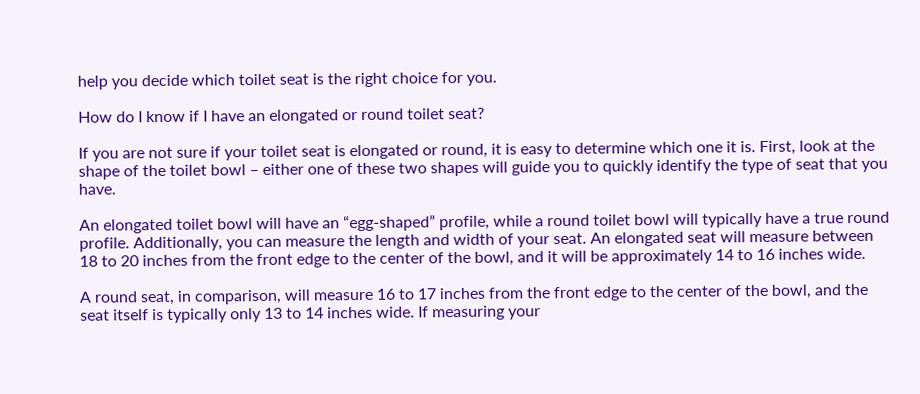help you decide which toilet seat is the right choice for you.

How do I know if I have an elongated or round toilet seat?

If you are not sure if your toilet seat is elongated or round, it is easy to determine which one it is. First, look at the shape of the toilet bowl – either one of these two shapes will guide you to quickly identify the type of seat that you have.

An elongated toilet bowl will have an “egg-shaped” profile, while a round toilet bowl will typically have a true round profile. Additionally, you can measure the length and width of your seat. An elongated seat will measure between 18 to 20 inches from the front edge to the center of the bowl, and it will be approximately 14 to 16 inches wide.

A round seat, in comparison, will measure 16 to 17 inches from the front edge to the center of the bowl, and the seat itself is typically only 13 to 14 inches wide. If measuring your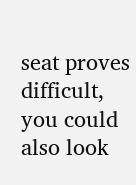seat proves difficult, you could also look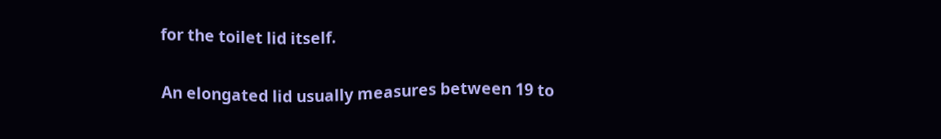for the toilet lid itself.

An elongated lid usually measures between 19 to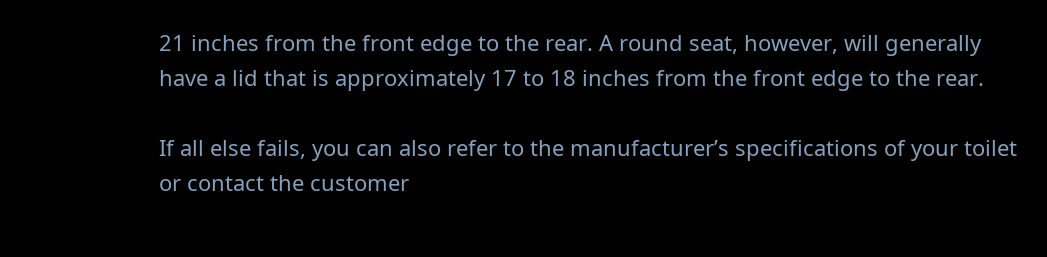21 inches from the front edge to the rear. A round seat, however, will generally have a lid that is approximately 17 to 18 inches from the front edge to the rear.

If all else fails, you can also refer to the manufacturer’s specifications of your toilet or contact the customer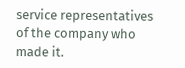service representatives of the company who made it.